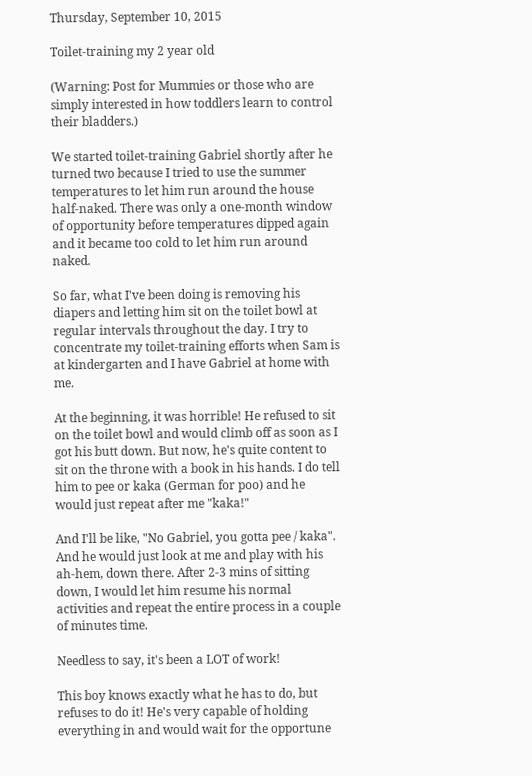Thursday, September 10, 2015

Toilet-training my 2 year old

(Warning: Post for Mummies or those who are simply interested in how toddlers learn to control their bladders.)

We started toilet-training Gabriel shortly after he turned two because I tried to use the summer temperatures to let him run around the house half-naked. There was only a one-month window of opportunity before temperatures dipped again and it became too cold to let him run around naked.

So far, what I've been doing is removing his diapers and letting him sit on the toilet bowl at regular intervals throughout the day. I try to concentrate my toilet-training efforts when Sam is at kindergarten and I have Gabriel at home with me.

At the beginning, it was horrible! He refused to sit on the toilet bowl and would climb off as soon as I got his butt down. But now, he's quite content to sit on the throne with a book in his hands. I do tell him to pee or kaka (German for poo) and he would just repeat after me "kaka!"

And I'll be like, "No Gabriel, you gotta pee / kaka". And he would just look at me and play with his ah-hem, down there. After 2-3 mins of sitting down, I would let him resume his normal activities and repeat the entire process in a couple of minutes time.

Needless to say, it's been a LOT of work!

This boy knows exactly what he has to do, but refuses to do it! He's very capable of holding everything in and would wait for the opportune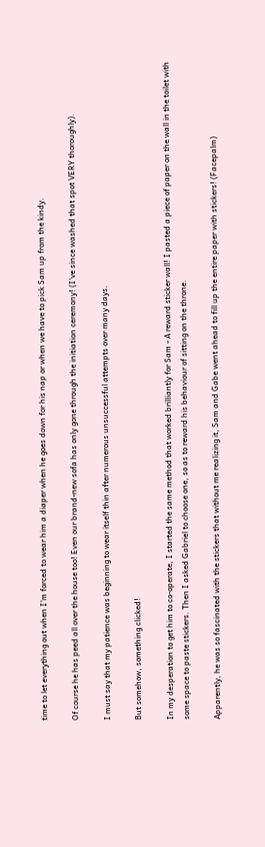time to let everything out when I'm forced to wear him a diaper when he goes down for his nap or when we have to pick Sam up from the kindy.

Of course he has peed all over the house too! Even our brand-new sofa has only gone through the initiation ceremony! (I've since washed that spot VERY thoroughly).

I must say that my patience was beginning to wear itself thin after numerous unsuccessful attempts over many days.

But somehow, something clicked!

In my desperation to get him to co-operate, I started the same method that worked brilliantly for Sam - A reward sticker wall! I pasted a piece of paper on the wall in the toilet with some space to paste stickers. Then I asked Gabriel to choose one, so as to reward his behaviour of sitting on the throne.

Apparently, he was so fascinated with the stickers that without me realizing it, Sam and Gabe went ahead to fill up the entire paper with stickers! (Facepalm)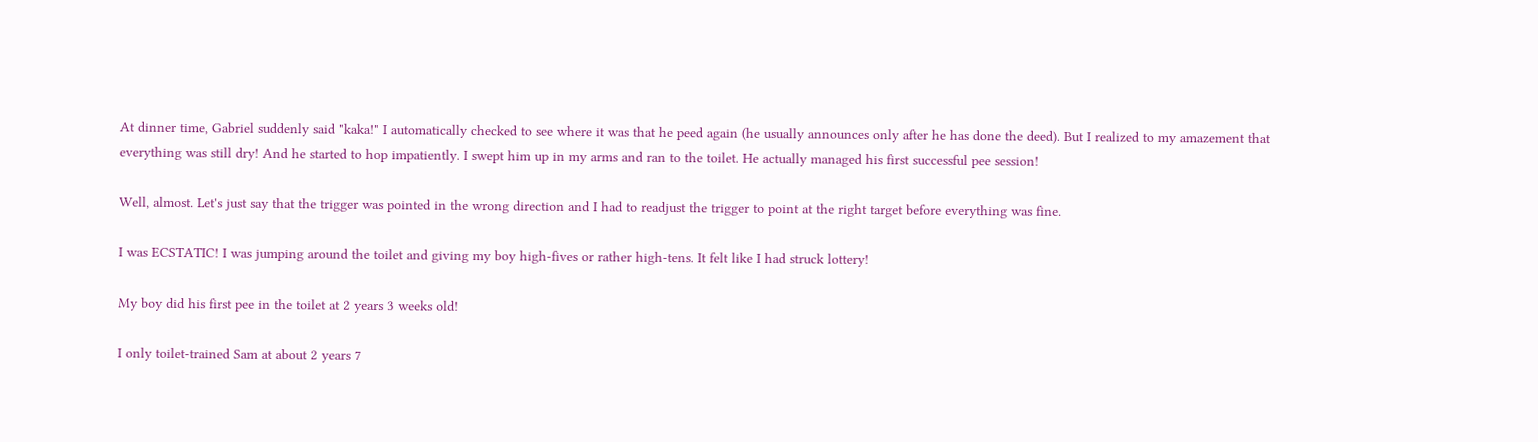At dinner time, Gabriel suddenly said "kaka!" I automatically checked to see where it was that he peed again (he usually announces only after he has done the deed). But I realized to my amazement that everything was still dry! And he started to hop impatiently. I swept him up in my arms and ran to the toilet. He actually managed his first successful pee session!

Well, almost. Let's just say that the trigger was pointed in the wrong direction and I had to readjust the trigger to point at the right target before everything was fine.

I was ECSTATIC! I was jumping around the toilet and giving my boy high-fives or rather high-tens. It felt like I had struck lottery!

My boy did his first pee in the toilet at 2 years 3 weeks old!

I only toilet-trained Sam at about 2 years 7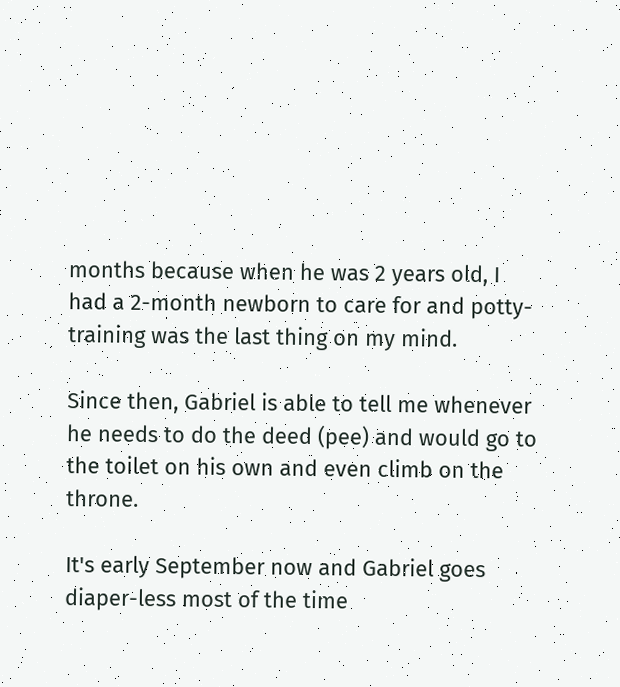months because when he was 2 years old, I had a 2-month newborn to care for and potty-training was the last thing on my mind.

Since then, Gabriel is able to tell me whenever he needs to do the deed (pee) and would go to the toilet on his own and even climb on the throne.

It's early September now and Gabriel goes diaper-less most of the time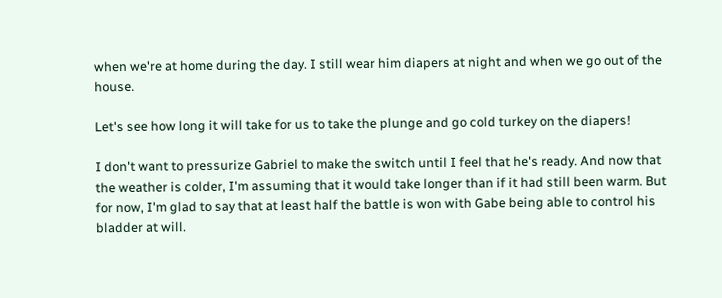when we're at home during the day. I still wear him diapers at night and when we go out of the house.

Let's see how long it will take for us to take the plunge and go cold turkey on the diapers!

I don't want to pressurize Gabriel to make the switch until I feel that he's ready. And now that the weather is colder, I'm assuming that it would take longer than if it had still been warm. But for now, I'm glad to say that at least half the battle is won with Gabe being able to control his bladder at will.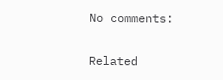No comments:


Related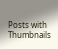Posts with Thumbnails